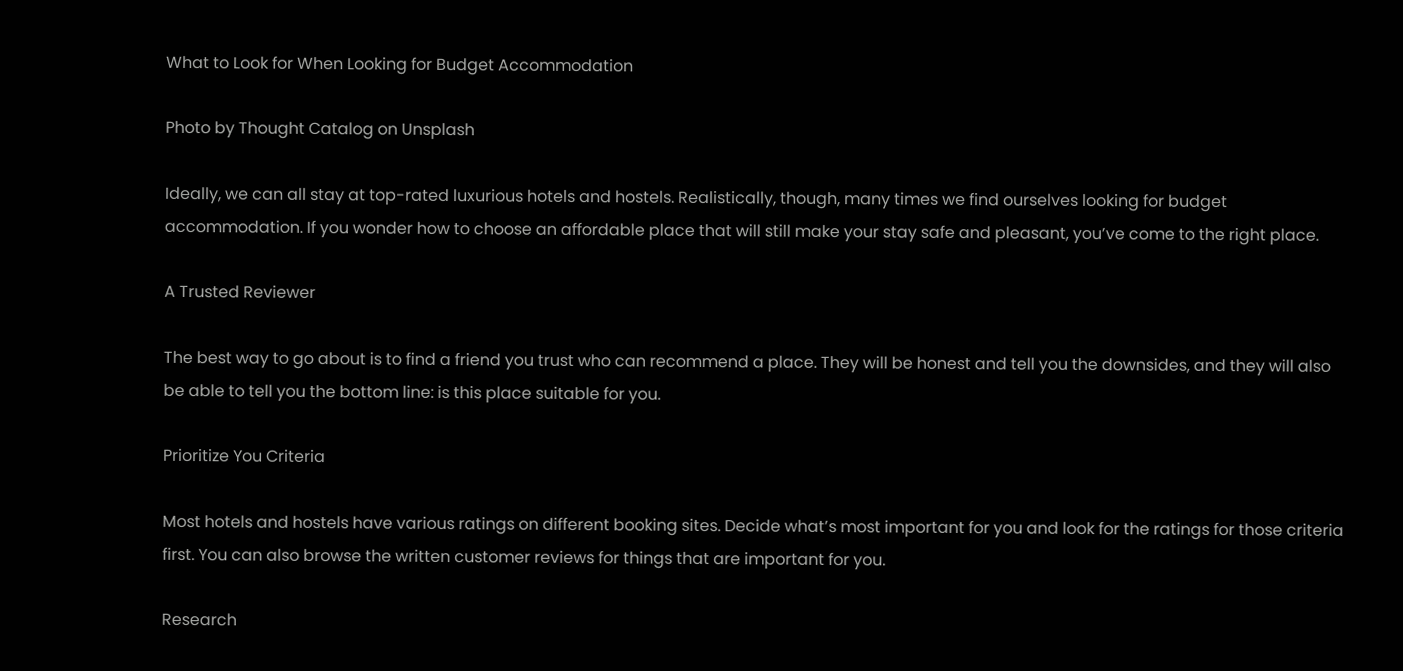What to Look for When Looking for Budget Accommodation

Photo by Thought Catalog on Unsplash

Ideally, we can all stay at top-rated luxurious hotels and hostels. Realistically, though, many times we find ourselves looking for budget accommodation. If you wonder how to choose an affordable place that will still make your stay safe and pleasant, you’ve come to the right place.

A Trusted Reviewer

The best way to go about is to find a friend you trust who can recommend a place. They will be honest and tell you the downsides, and they will also be able to tell you the bottom line: is this place suitable for you.

Prioritize You Criteria

Most hotels and hostels have various ratings on different booking sites. Decide what’s most important for you and look for the ratings for those criteria first. You can also browse the written customer reviews for things that are important for you.

Research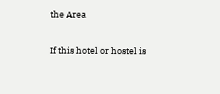the Area

If this hotel or hostel is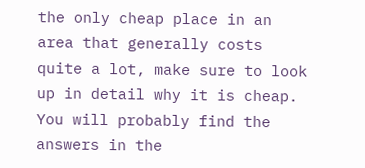the only cheap place in an area that generally costs quite a lot, make sure to look up in detail why it is cheap. You will probably find the answers in the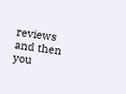reviews and then you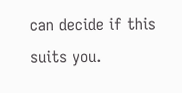can decide if this suits you.